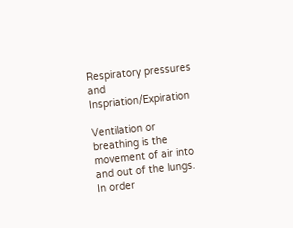Respiratory pressures and Inspriation/Expiration

Ventilation or breathing is the movement of air into and out of the lungs. In order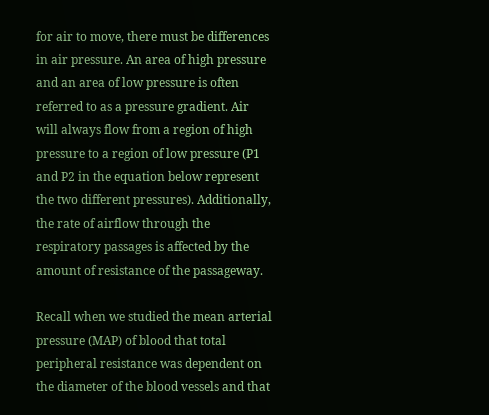for air to move, there must be differences in air pressure. An area of high pressure and an area of low pressure is often referred to as a pressure gradient. Air will always flow from a region of high pressure to a region of low pressure (P1 and P2 in the equation below represent the two different pressures). Additionally, the rate of airflow through the respiratory passages is affected by the amount of resistance of the passageway.

Recall when we studied the mean arterial pressure (MAP) of blood that total peripheral resistance was dependent on the diameter of the blood vessels and that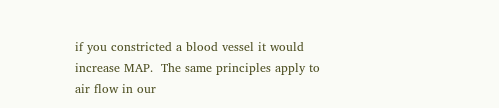if you constricted a blood vessel it would increase MAP.  The same principles apply to air flow in our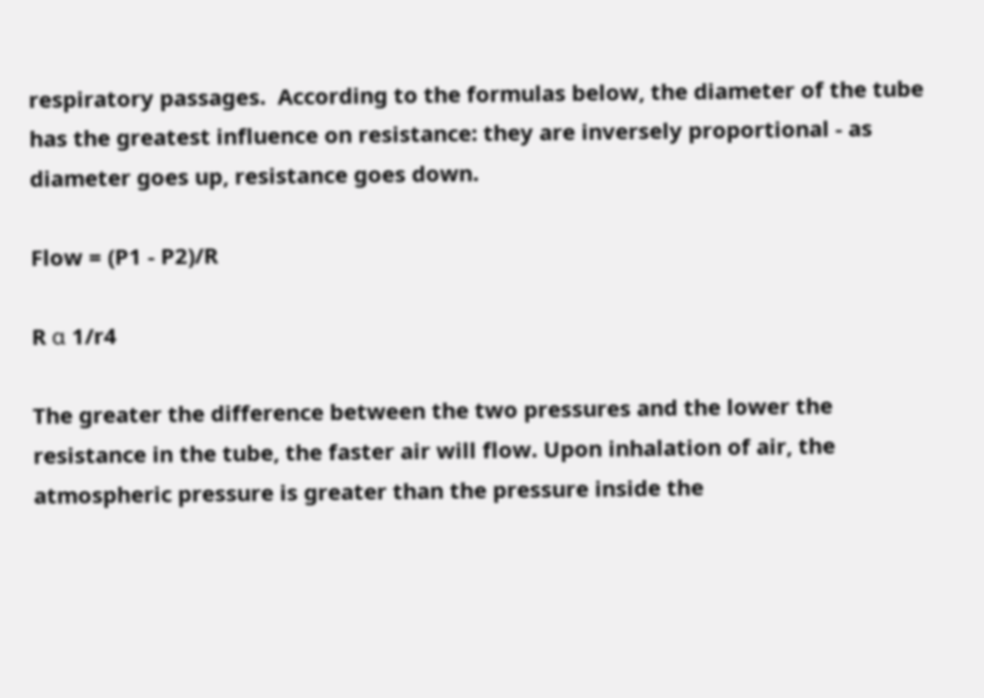respiratory passages.  According to the formulas below, the diameter of the tube has the greatest influence on resistance: they are inversely proportional - as diameter goes up, resistance goes down.

Flow = (P1 - P2)/R

R α 1/r4

The greater the difference between the two pressures and the lower the resistance in the tube, the faster air will flow. Upon inhalation of air, the atmospheric pressure is greater than the pressure inside the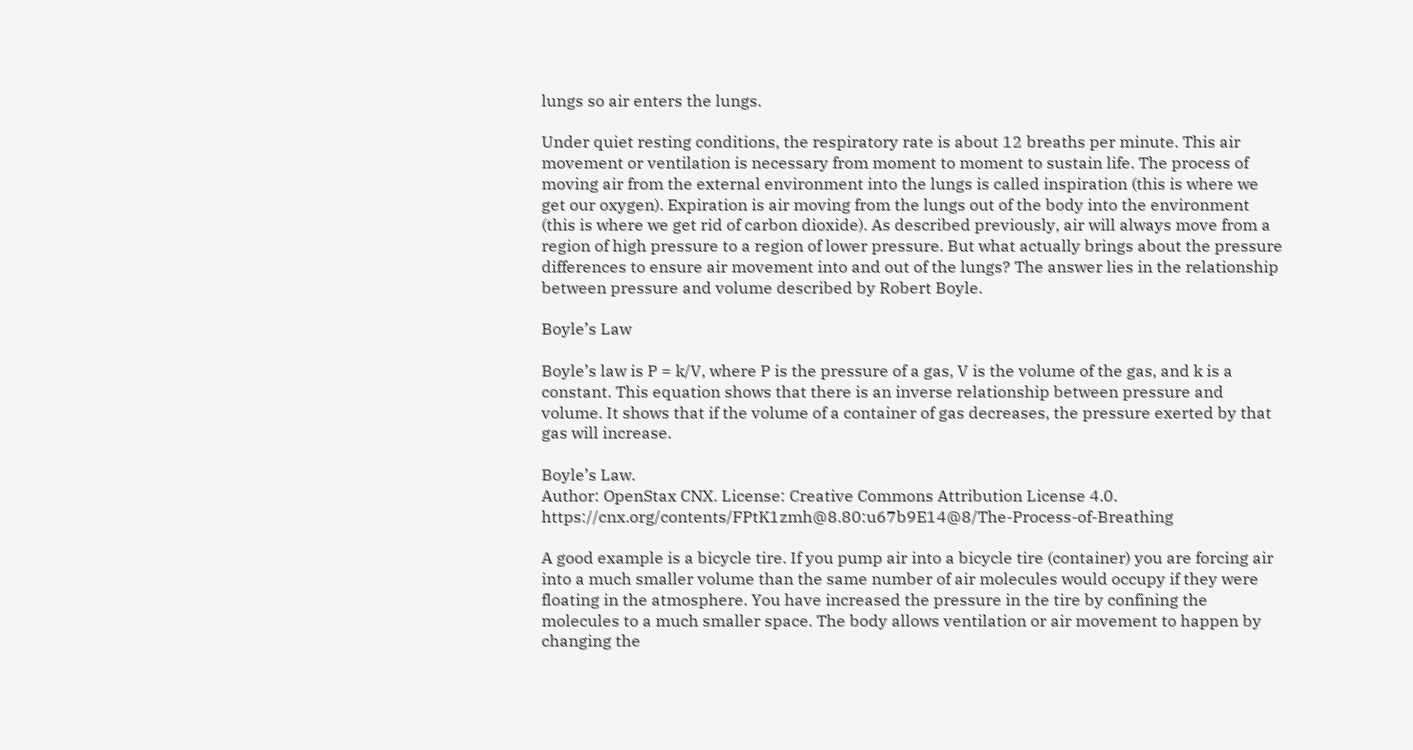lungs so air enters the lungs.

Under quiet resting conditions, the respiratory rate is about 12 breaths per minute. This air movement or ventilation is necessary from moment to moment to sustain life. The process of moving air from the external environment into the lungs is called inspiration (this is where we get our oxygen). Expiration is air moving from the lungs out of the body into the environment (this is where we get rid of carbon dioxide). As described previously, air will always move from a region of high pressure to a region of lower pressure. But what actually brings about the pressure differences to ensure air movement into and out of the lungs? The answer lies in the relationship between pressure and volume described by Robert Boyle.

Boyle’s Law

Boyle’s law is P = k/V, where P is the pressure of a gas, V is the volume of the gas, and k is a constant. This equation shows that there is an inverse relationship between pressure and volume. It shows that if the volume of a container of gas decreases, the pressure exerted by that gas will increase.

Boyle’s Law.
Author: OpenStax CNX. License: Creative Commons Attribution License 4.0. https://cnx.org/contents/FPtK1zmh@8.80:u67b9E14@8/The-Process-of-Breathing

A good example is a bicycle tire. If you pump air into a bicycle tire (container) you are forcing air into a much smaller volume than the same number of air molecules would occupy if they were floating in the atmosphere. You have increased the pressure in the tire by confining the molecules to a much smaller space. The body allows ventilation or air movement to happen by changing the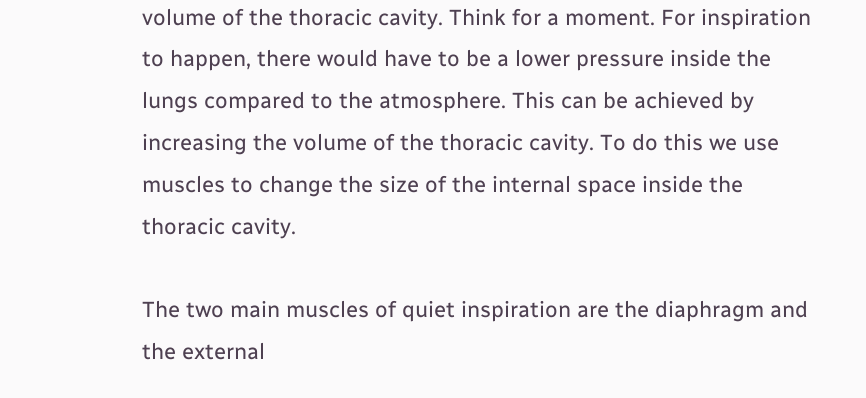volume of the thoracic cavity. Think for a moment. For inspiration to happen, there would have to be a lower pressure inside the lungs compared to the atmosphere. This can be achieved by increasing the volume of the thoracic cavity. To do this we use muscles to change the size of the internal space inside the thoracic cavity.

The two main muscles of quiet inspiration are the diaphragm and the external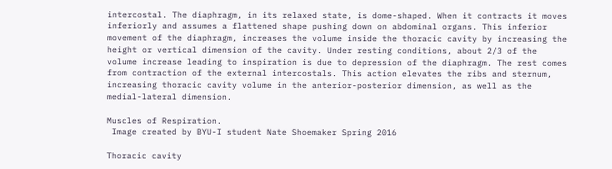intercostal. The diaphragm, in its relaxed state, is dome-shaped. When it contracts it moves inferiorly and assumes a flattened shape pushing down on abdominal organs. This inferior movement of the diaphragm, increases the volume inside the thoracic cavity by increasing the height or vertical dimension of the cavity. Under resting conditions, about 2/3 of the volume increase leading to inspiration is due to depression of the diaphragm. The rest comes from contraction of the external intercostals. This action elevates the ribs and sternum, increasing thoracic cavity volume in the anterior-posterior dimension, as well as the medial-lateral dimension.

Muscles of Respiration.
 Image created by BYU-I student Nate Shoemaker Spring 2016

Thoracic cavity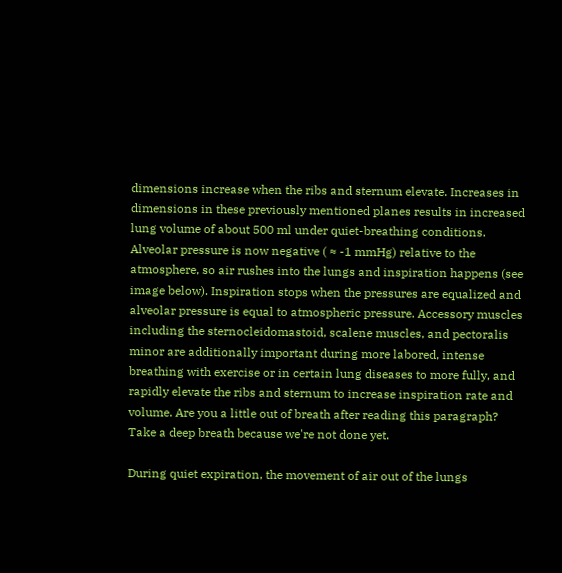dimensions increase when the ribs and sternum elevate. Increases in dimensions in these previously mentioned planes results in increased lung volume of about 500 ml under quiet-breathing conditions. Alveolar pressure is now negative ( ≈ -1 mmHg) relative to the atmosphere, so air rushes into the lungs and inspiration happens (see image below). Inspiration stops when the pressures are equalized and alveolar pressure is equal to atmospheric pressure. Accessory muscles including the sternocleidomastoid, scalene muscles, and pectoralis minor are additionally important during more labored, intense breathing with exercise or in certain lung diseases to more fully, and rapidly elevate the ribs and sternum to increase inspiration rate and volume. Are you a little out of breath after reading this paragraph? Take a deep breath because we're not done yet.

During quiet expiration, the movement of air out of the lungs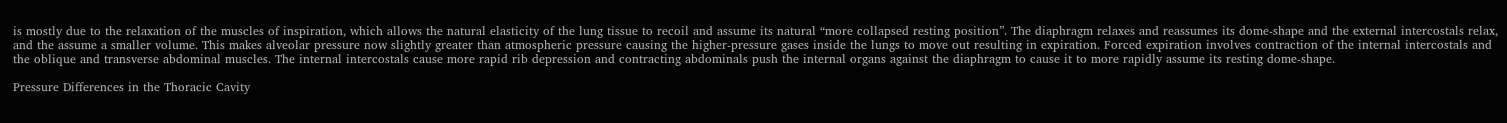is mostly due to the relaxation of the muscles of inspiration, which allows the natural elasticity of the lung tissue to recoil and assume its natural “more collapsed resting position”. The diaphragm relaxes and reassumes its dome-shape and the external intercostals relax, and the assume a smaller volume. This makes alveolar pressure now slightly greater than atmospheric pressure causing the higher-pressure gases inside the lungs to move out resulting in expiration. Forced expiration involves contraction of the internal intercostals and the oblique and transverse abdominal muscles. The internal intercostals cause more rapid rib depression and contracting abdominals push the internal organs against the diaphragm to cause it to more rapidly assume its resting dome-shape.

Pressure Differences in the Thoracic Cavity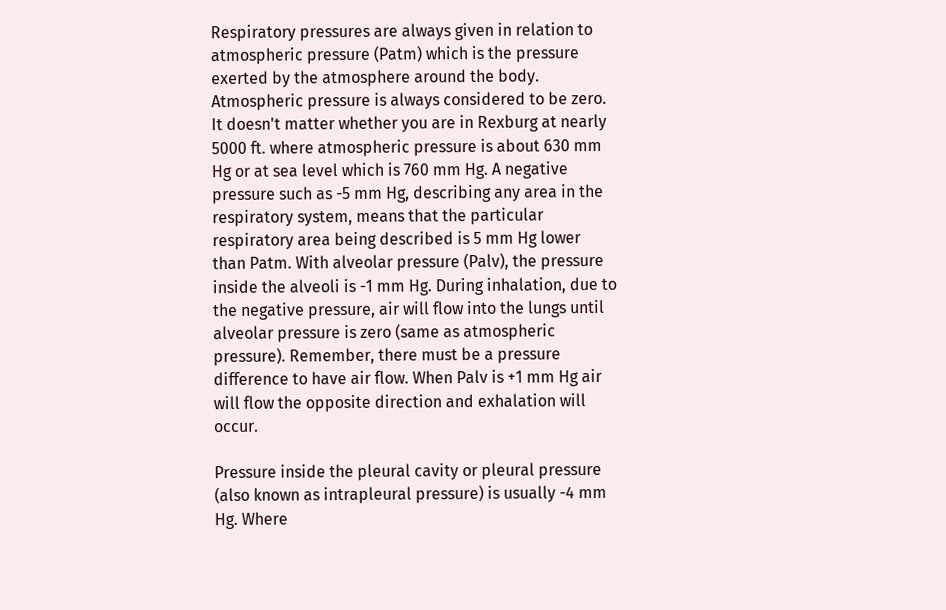Respiratory pressures are always given in relation to atmospheric pressure (Patm) which is the pressure exerted by the atmosphere around the body. Atmospheric pressure is always considered to be zero. It doesn't matter whether you are in Rexburg at nearly 5000 ft. where atmospheric pressure is about 630 mm Hg or at sea level which is 760 mm Hg. A negative pressure such as -5 mm Hg, describing any area in the respiratory system, means that the particular respiratory area being described is 5 mm Hg lower than Patm. With alveolar pressure (Palv), the pressure inside the alveoli is -1 mm Hg. During inhalation, due to the negative pressure, air will flow into the lungs until alveolar pressure is zero (same as atmospheric pressure). Remember, there must be a pressure difference to have air flow. When Palv is +1 mm Hg air will flow the opposite direction and exhalation will occur.

Pressure inside the pleural cavity or pleural pressure (also known as intrapleural pressure) is usually -4 mm Hg. Where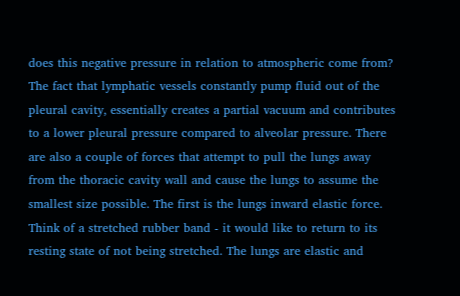does this negative pressure in relation to atmospheric come from? The fact that lymphatic vessels constantly pump fluid out of the pleural cavity, essentially creates a partial vacuum and contributes to a lower pleural pressure compared to alveolar pressure. There are also a couple of forces that attempt to pull the lungs away from the thoracic cavity wall and cause the lungs to assume the smallest size possible. The first is the lungs inward elastic force. Think of a stretched rubber band - it would like to return to its resting state of not being stretched. The lungs are elastic and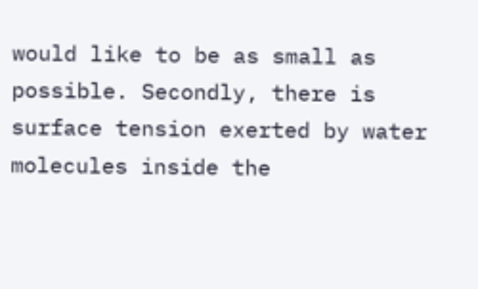would like to be as small as possible. Secondly, there is surface tension exerted by water molecules inside the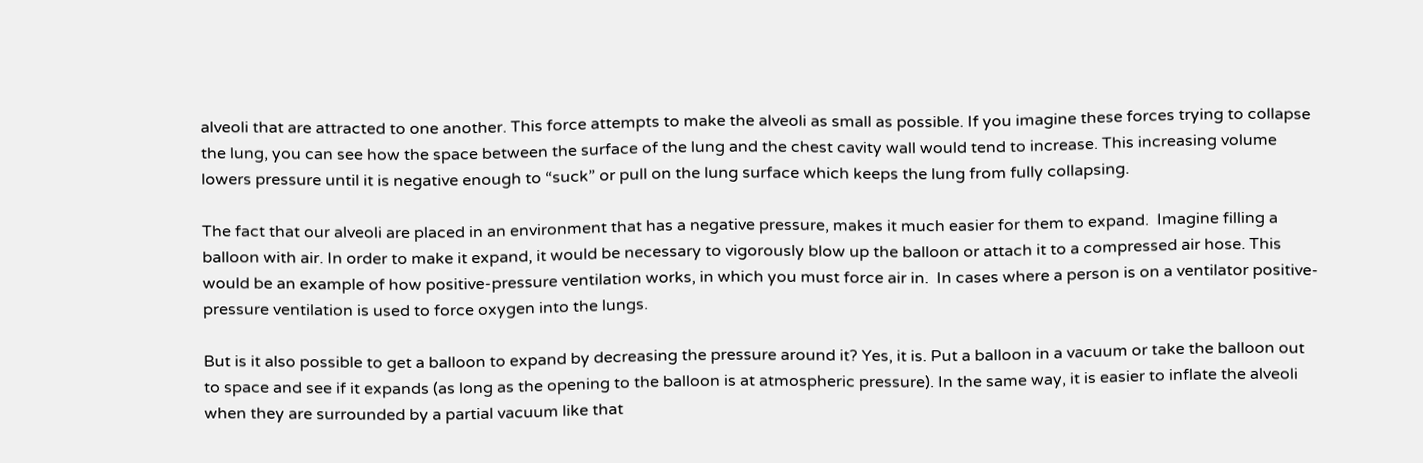alveoli that are attracted to one another. This force attempts to make the alveoli as small as possible. If you imagine these forces trying to collapse the lung, you can see how the space between the surface of the lung and the chest cavity wall would tend to increase. This increasing volume lowers pressure until it is negative enough to “suck” or pull on the lung surface which keeps the lung from fully collapsing.

The fact that our alveoli are placed in an environment that has a negative pressure, makes it much easier for them to expand.  Imagine filling a balloon with air. In order to make it expand, it would be necessary to vigorously blow up the balloon or attach it to a compressed air hose. This would be an example of how positive-pressure ventilation works, in which you must force air in.  In cases where a person is on a ventilator positive-pressure ventilation is used to force oxygen into the lungs.

But is it also possible to get a balloon to expand by decreasing the pressure around it? Yes, it is. Put a balloon in a vacuum or take the balloon out to space and see if it expands (as long as the opening to the balloon is at atmospheric pressure). In the same way, it is easier to inflate the alveoli when they are surrounded by a partial vacuum like that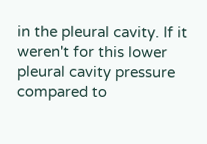in the pleural cavity. If it weren't for this lower pleural cavity pressure compared to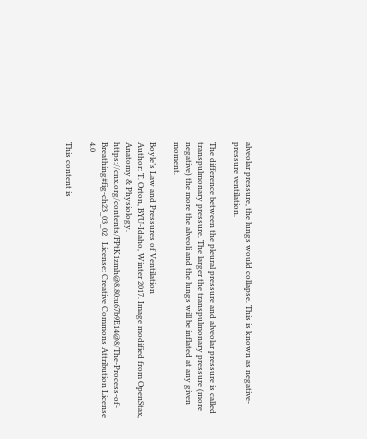alveolar pressure, the lungs would collapse. This is known as negative-pressure ventilation.

The difference between the pleural pressure and alveolar pressure is called transpulmonary pressure. The larger the transpulmonary pressure (more negative) the more the alveoli and the lungs will be inflated at any given moment.

Boyle’s Law and Pressures of Ventilation
Author: T. Orton, BYU-Idaho, Winter 2017. Image modified from OpenStax, Anatomy & Physiology. https://cnx.org/contents/FPtK1zmh@8.80:u67b9E14@8/The-Process-of-Breathing#fig-ch23_03_02   License: Creative Commons Attribution License 4.0

This content is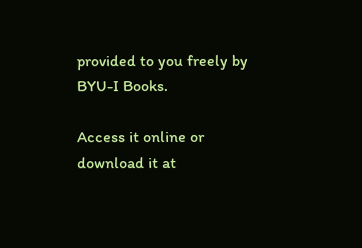provided to you freely by BYU-I Books.

Access it online or download it at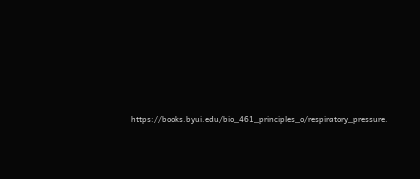https://books.byui.edu/bio_461_principles_o/respiratory_pressure.